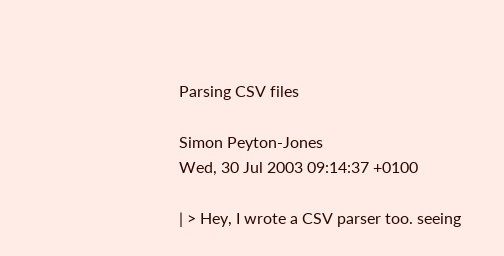Parsing CSV files

Simon Peyton-Jones
Wed, 30 Jul 2003 09:14:37 +0100

| > Hey, I wrote a CSV parser too. seeing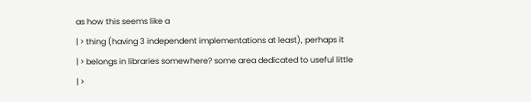as how this seems like a
| > thing (having 3 independent implementations at least), perhaps it
| > belongs in libraries somewhere? some area dedicated to useful little
| >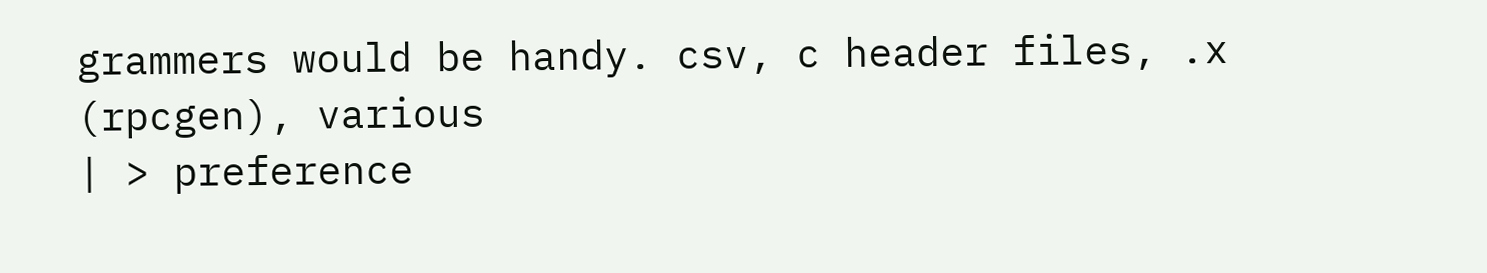grammers would be handy. csv, c header files, .x (rpcgen), various
| > preference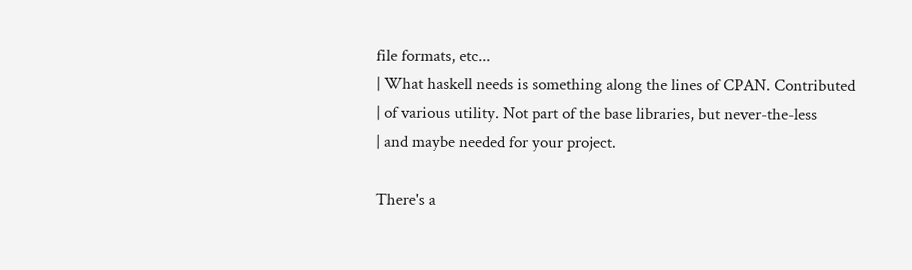file formats, etc...
| What haskell needs is something along the lines of CPAN. Contributed
| of various utility. Not part of the base libraries, but never-the-less
| and maybe needed for your project.

There's a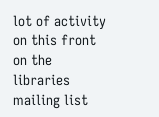lot of activity on this front on the libraries mailing list